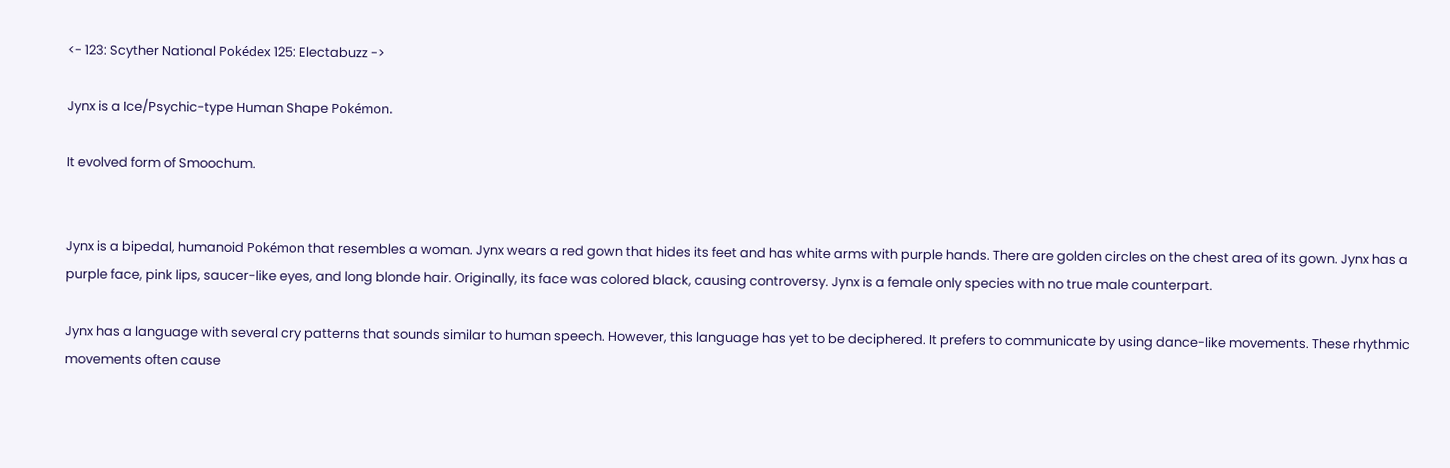<- 123: Scyther National Pokédex 125: Electabuzz ->

Jynx is a Ice/Psychic-type Human Shape Pokémon.

It evolved form of Smoochum.


Jynx is a bipedal, humanoid Pokémon that resembles a woman. Jynx wears a red gown that hides its feet and has white arms with purple hands. There are golden circles on the chest area of its gown. Jynx has a purple face, pink lips, saucer-like eyes, and long blonde hair. Originally, its face was colored black, causing controversy. Jynx is a female only species with no true male counterpart.

Jynx has a language with several cry patterns that sounds similar to human speech. However, this language has yet to be deciphered. It prefers to communicate by using dance-like movements. These rhythmic movements often cause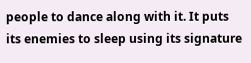people to dance along with it. It puts its enemies to sleep using its signature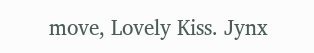move, Lovely Kiss. Jynx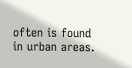often is found in urban areas.